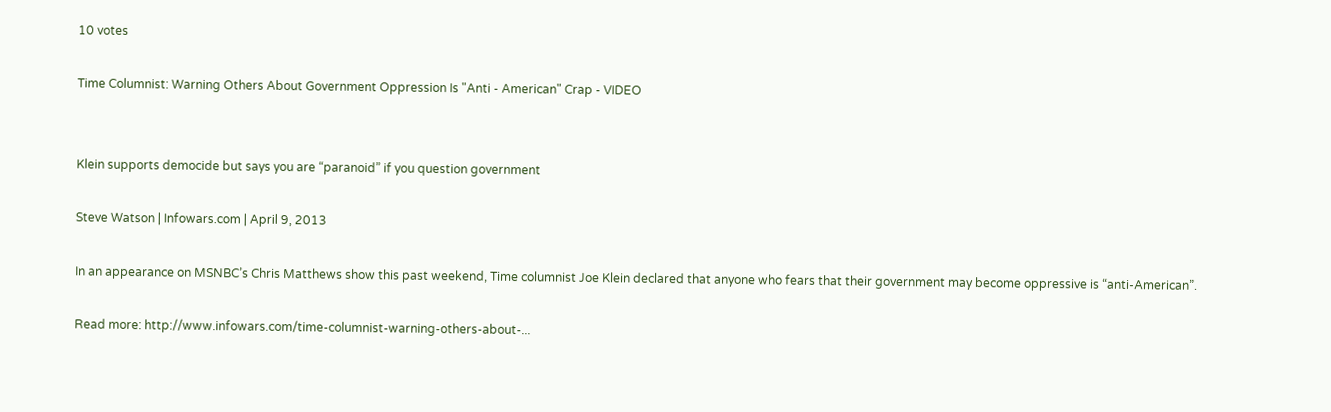10 votes

Time Columnist: Warning Others About Government Oppression Is "Anti - American" Crap - VIDEO


Klein supports democide but says you are “paranoid” if you question government

Steve Watson | Infowars.com | April 9, 2013

In an appearance on MSNBC’s Chris Matthews show this past weekend, Time columnist Joe Klein declared that anyone who fears that their government may become oppressive is “anti-American”.

Read more: http://www.infowars.com/time-columnist-warning-others-about-...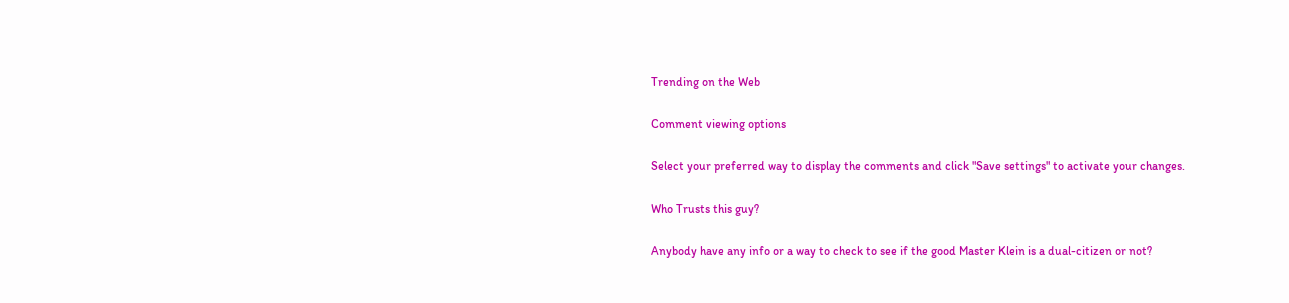Trending on the Web

Comment viewing options

Select your preferred way to display the comments and click "Save settings" to activate your changes.

Who Trusts this guy?

Anybody have any info or a way to check to see if the good Master Klein is a dual-citizen or not?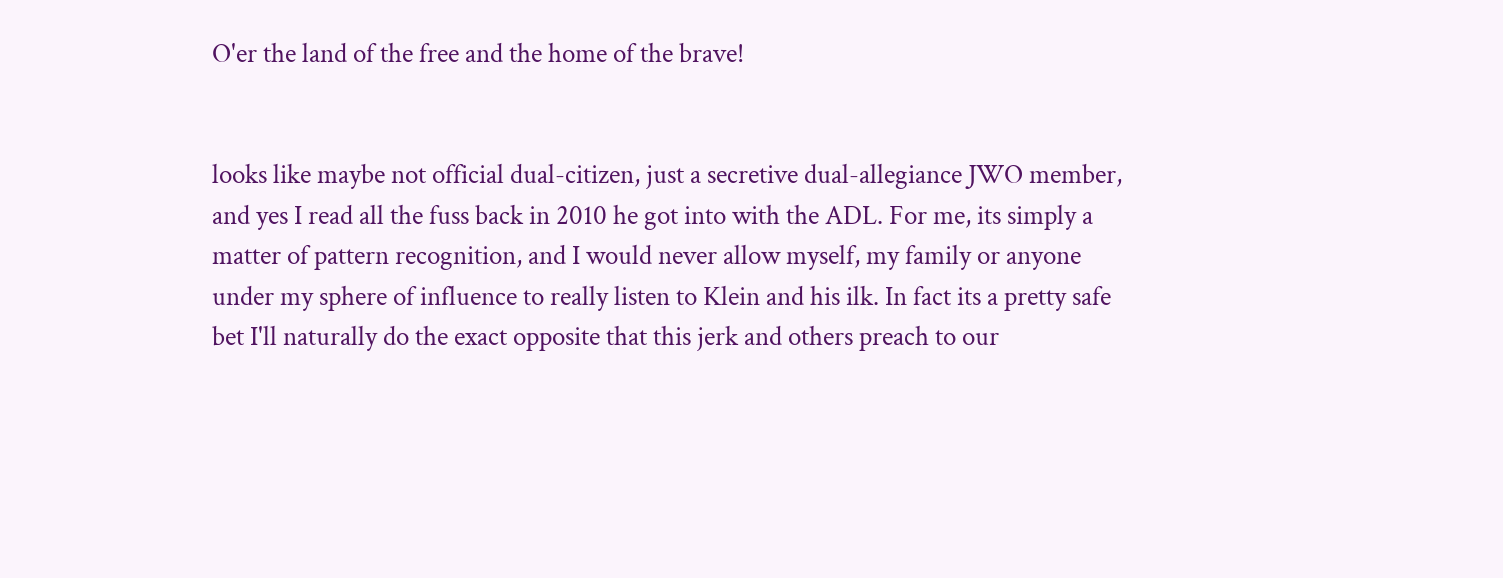O'er the land of the free and the home of the brave!


looks like maybe not official dual-citizen, just a secretive dual-allegiance JWO member, and yes I read all the fuss back in 2010 he got into with the ADL. For me, its simply a matter of pattern recognition, and I would never allow myself, my family or anyone under my sphere of influence to really listen to Klein and his ilk. In fact its a pretty safe bet I'll naturally do the exact opposite that this jerk and others preach to our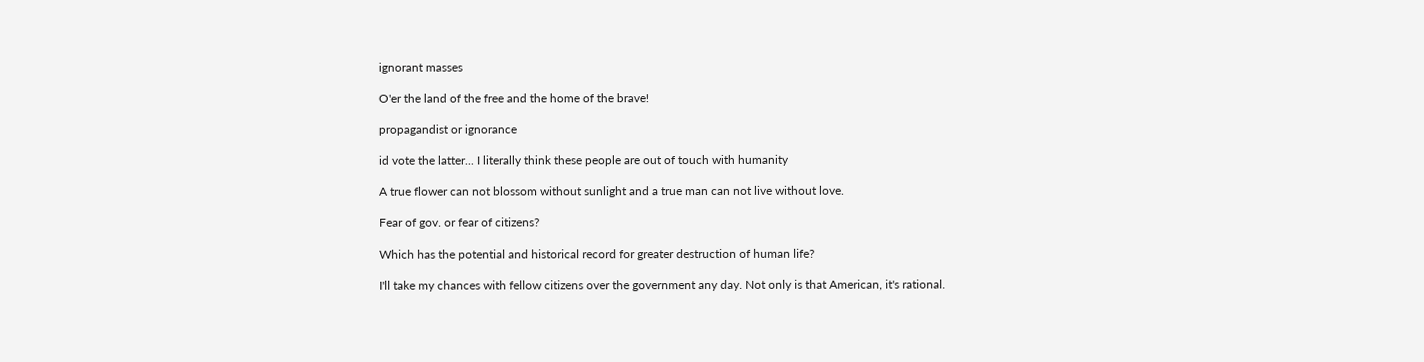ignorant masses

O'er the land of the free and the home of the brave!

propagandist or ignorance

id vote the latter... I literally think these people are out of touch with humanity

A true flower can not blossom without sunlight and a true man can not live without love.

Fear of gov. or fear of citizens?

Which has the potential and historical record for greater destruction of human life?

I'll take my chances with fellow citizens over the government any day. Not only is that American, it's rational.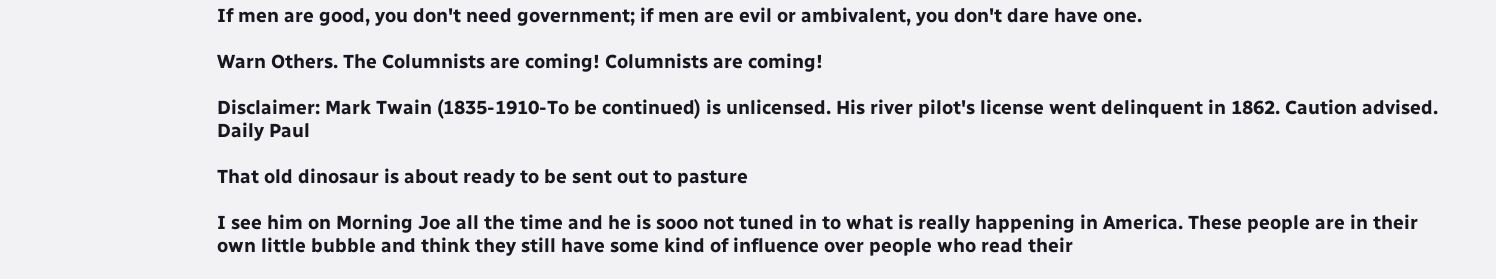If men are good, you don't need government; if men are evil or ambivalent, you don't dare have one.

Warn Others. The Columnists are coming! Columnists are coming!

Disclaimer: Mark Twain (1835-1910-To be continued) is unlicensed. His river pilot's license went delinquent in 1862. Caution advised. Daily Paul

That old dinosaur is about ready to be sent out to pasture

I see him on Morning Joe all the time and he is sooo not tuned in to what is really happening in America. These people are in their own little bubble and think they still have some kind of influence over people who read their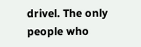drivel. The only people who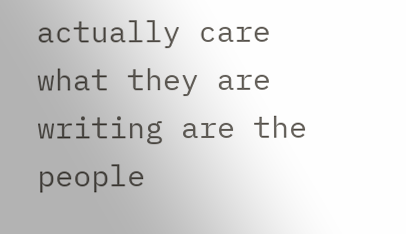actually care what they are writing are the people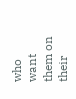who want them on their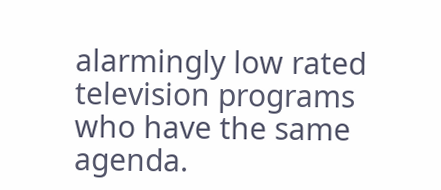alarmingly low rated television programs who have the same agenda.